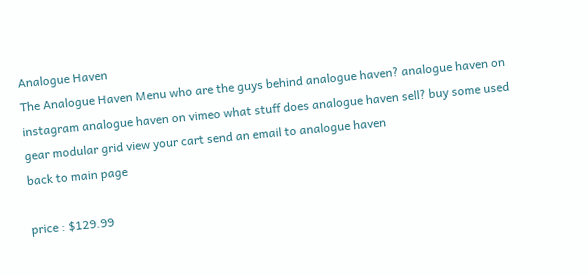Analogue Haven
The Analogue Haven Menu who are the guys behind analogue haven? analogue haven on instagram analogue haven on vimeo what stuff does analogue haven sell? buy some used gear modular grid view your cart send an email to analogue haven
back to main page

price : $129.99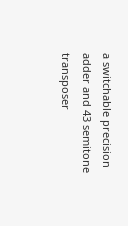a switchable precision adder and 43 semitone transposer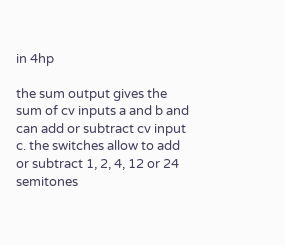in 4hp

the sum output gives the sum of cv inputs a and b and can add or subtract cv input c. the switches allow to add or subtract 1, 2, 4, 12 or 24 semitones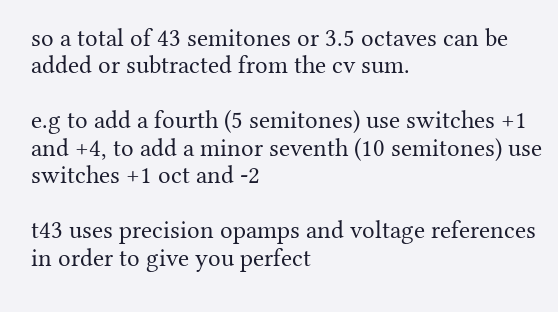so a total of 43 semitones or 3.5 octaves can be added or subtracted from the cv sum.

e.g to add a fourth (5 semitones) use switches +1 and +4, to add a minor seventh (10 semitones) use switches +1 oct and -2

t43 uses precision opamps and voltage references in order to give you perfect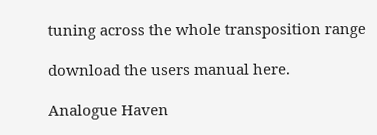tuning across the whole transposition range

download the users manual here.

Analogue Haven